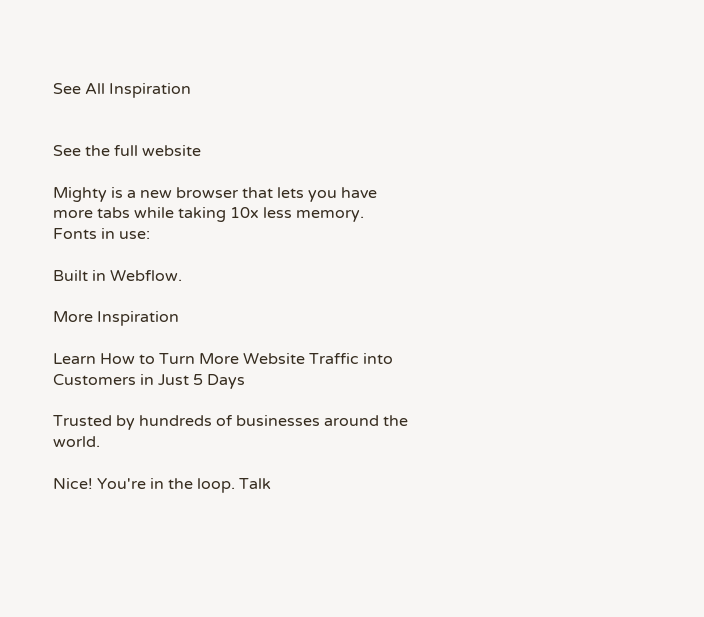See All Inspiration


See the full website

Mighty is a new browser that lets you have more tabs while taking 10x less memory. Fonts in use:

Built in Webflow.

More Inspiration

Learn How to Turn More Website Traffic into Customers in Just 5 Days

Trusted by hundreds of businesses around the world.

Nice! You're in the loop. Talk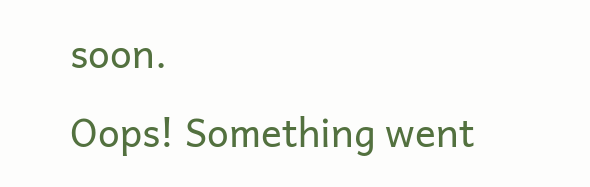soon.
Oops! Something went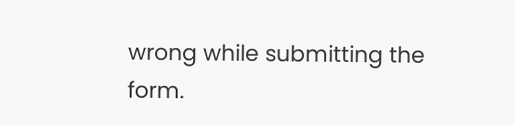wrong while submitting the form.